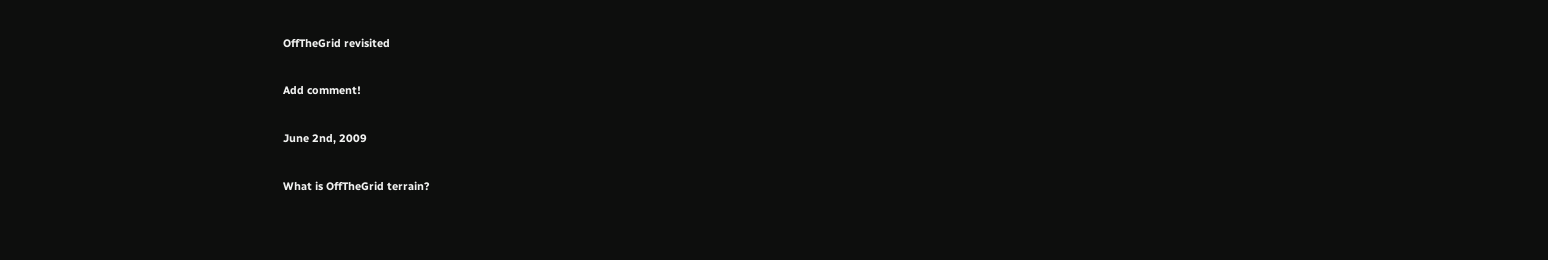OffTheGrid revisited

Add comment!

June 2nd, 2009

What is OffTheGrid terrain?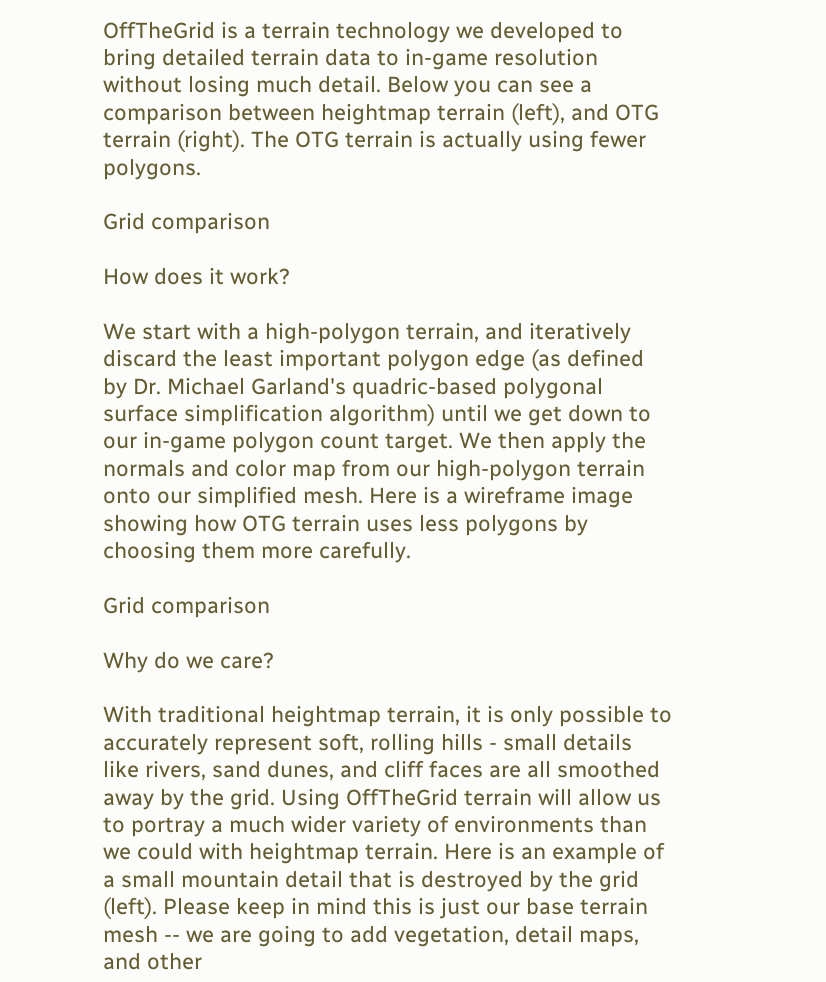OffTheGrid is a terrain technology we developed to bring detailed terrain data to in-game resolution without losing much detail. Below you can see a comparison between heightmap terrain (left), and OTG terrain (right). The OTG terrain is actually using fewer polygons.

Grid comparison

How does it work?

We start with a high-polygon terrain, and iteratively discard the least important polygon edge (as defined by Dr. Michael Garland's quadric-based polygonal surface simplification algorithm) until we get down to our in-game polygon count target. We then apply the normals and color map from our high-polygon terrain onto our simplified mesh. Here is a wireframe image showing how OTG terrain uses less polygons by choosing them more carefully.

Grid comparison

Why do we care?

With traditional heightmap terrain, it is only possible to accurately represent soft, rolling hills - small details like rivers, sand dunes, and cliff faces are all smoothed away by the grid. Using OffTheGrid terrain will allow us to portray a much wider variety of environments than we could with heightmap terrain. Here is an example of a small mountain detail that is destroyed by the grid (left). Please keep in mind this is just our base terrain mesh -- we are going to add vegetation, detail maps, and other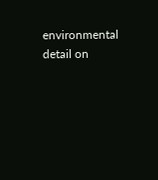environmental detail on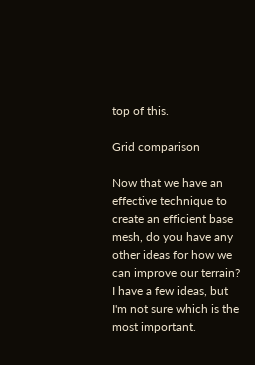top of this.

Grid comparison

Now that we have an effective technique to create an efficient base mesh, do you have any other ideas for how we can improve our terrain? I have a few ideas, but I'm not sure which is the most important.